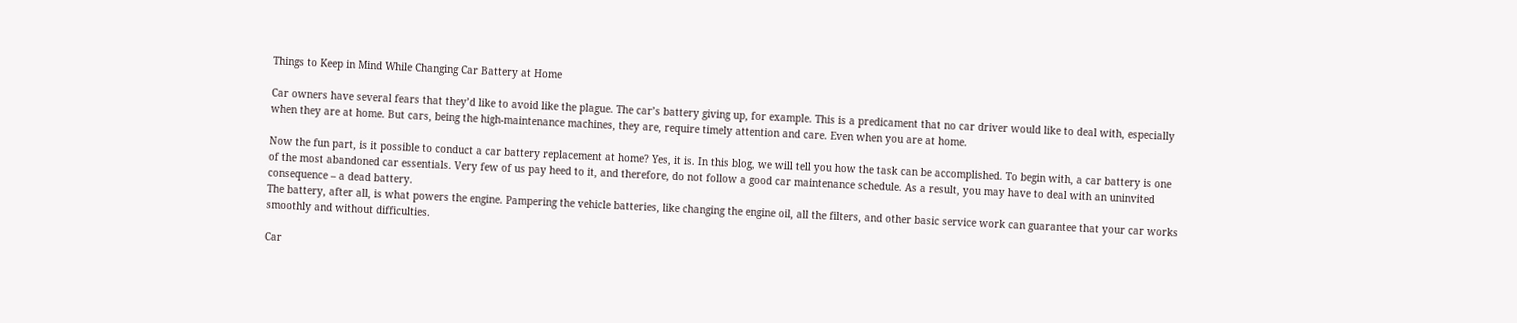Things to Keep in Mind While Changing Car Battery at Home

Car owners have several fears that they’d like to avoid like the plague. The car’s battery giving up, for example. This is a predicament that no car driver would like to deal with, especially when they are at home. But cars, being the high-maintenance machines, they are, require timely attention and care. Even when you are at home.

Now the fun part, is it possible to conduct a car battery replacement at home? Yes, it is. In this blog, we will tell you how the task can be accomplished. To begin with, a car battery is one of the most abandoned car essentials. Very few of us pay heed to it, and therefore, do not follow a good car maintenance schedule. As a result, you may have to deal with an uninvited consequence – a dead battery.
The battery, after all, is what powers the engine. Pampering the vehicle batteries, like changing the engine oil, all the filters, and other basic service work can guarantee that your car works smoothly and without difficulties.

Car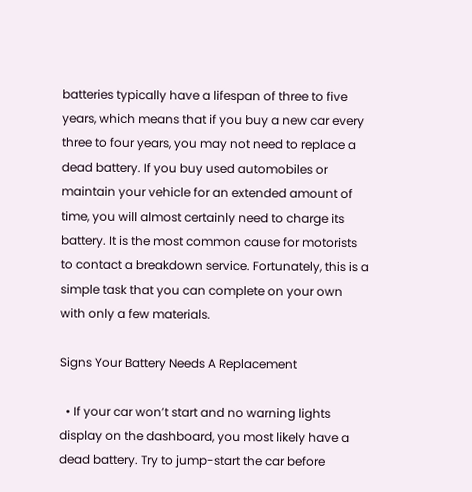batteries typically have a lifespan of three to five years, which means that if you buy a new car every three to four years, you may not need to replace a dead battery. If you buy used automobiles or maintain your vehicle for an extended amount of time, you will almost certainly need to charge its battery. It is the most common cause for motorists to contact a breakdown service. Fortunately, this is a simple task that you can complete on your own with only a few materials.

Signs Your Battery Needs A Replacement

  • If your car won’t start and no warning lights display on the dashboard, you most likely have a dead battery. Try to jump-start the car before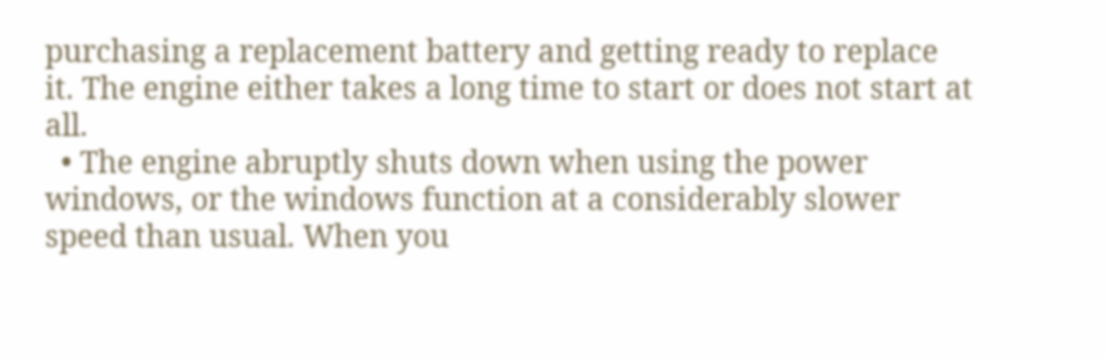purchasing a replacement battery and getting ready to replace it. The engine either takes a long time to start or does not start at all.
  • The engine abruptly shuts down when using the power windows, or the windows function at a considerably slower speed than usual. When you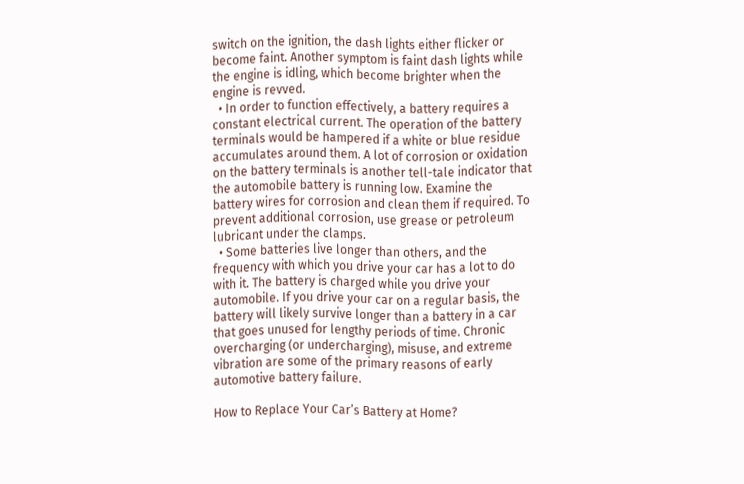switch on the ignition, the dash lights either flicker or become faint. Another symptom is faint dash lights while the engine is idling, which become brighter when the engine is revved.
  • In order to function effectively, a battery requires a constant electrical current. The operation of the battery terminals would be hampered if a white or blue residue accumulates around them. A lot of corrosion or oxidation on the battery terminals is another tell-tale indicator that the automobile battery is running low. Examine the battery wires for corrosion and clean them if required. To prevent additional corrosion, use grease or petroleum lubricant under the clamps.
  • Some batteries live longer than others, and the frequency with which you drive your car has a lot to do with it. The battery is charged while you drive your automobile. If you drive your car on a regular basis, the battery will likely survive longer than a battery in a car that goes unused for lengthy periods of time. Chronic overcharging (or undercharging), misuse, and extreme vibration are some of the primary reasons of early automotive battery failure.

How to Replace Your Car’s Battery at Home?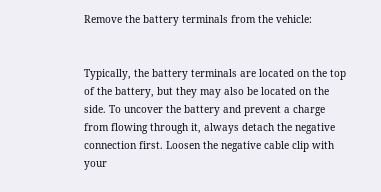Remove the battery terminals from the vehicle:


Typically, the battery terminals are located on the top of the battery, but they may also be located on the side. To uncover the battery and prevent a charge from flowing through it, always detach the negative connection first. Loosen the negative cable clip with your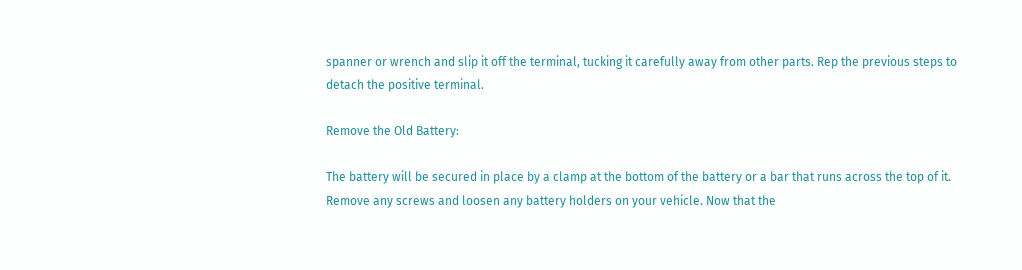spanner or wrench and slip it off the terminal, tucking it carefully away from other parts. Rep the previous steps to detach the positive terminal.

Remove the Old Battery:

The battery will be secured in place by a clamp at the bottom of the battery or a bar that runs across the top of it. Remove any screws and loosen any battery holders on your vehicle. Now that the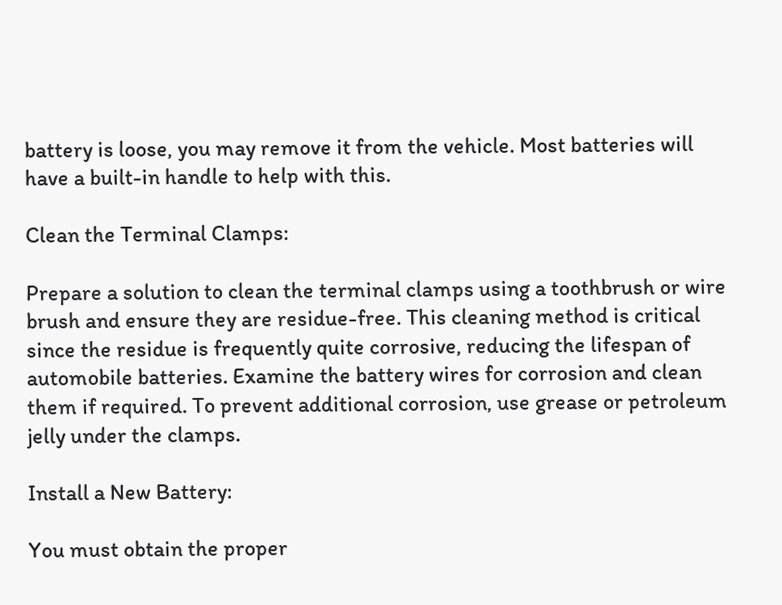battery is loose, you may remove it from the vehicle. Most batteries will have a built-in handle to help with this.

Clean the Terminal Clamps:

Prepare a solution to clean the terminal clamps using a toothbrush or wire brush and ensure they are residue-free. This cleaning method is critical since the residue is frequently quite corrosive, reducing the lifespan of automobile batteries. Examine the battery wires for corrosion and clean them if required. To prevent additional corrosion, use grease or petroleum jelly under the clamps.

Install a New Battery:

You must obtain the proper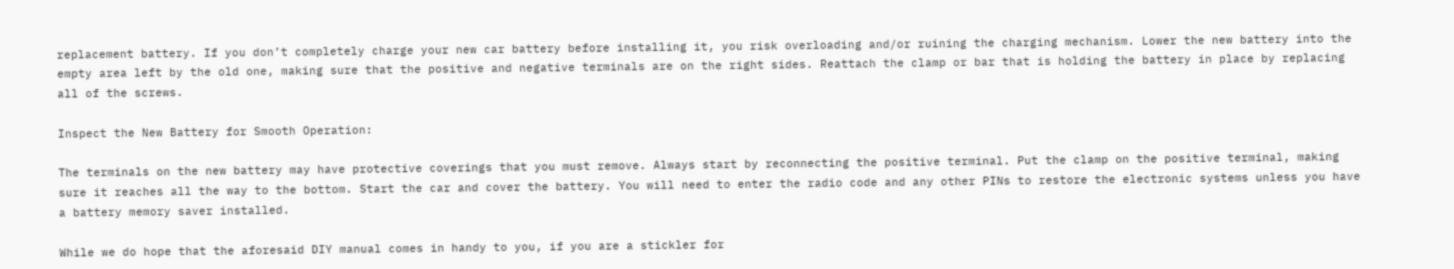replacement battery. If you don’t completely charge your new car battery before installing it, you risk overloading and/or ruining the charging mechanism. Lower the new battery into the empty area left by the old one, making sure that the positive and negative terminals are on the right sides. Reattach the clamp or bar that is holding the battery in place by replacing all of the screws.

Inspect the New Battery for Smooth Operation:

The terminals on the new battery may have protective coverings that you must remove. Always start by reconnecting the positive terminal. Put the clamp on the positive terminal, making sure it reaches all the way to the bottom. Start the car and cover the battery. You will need to enter the radio code and any other PINs to restore the electronic systems unless you have a battery memory saver installed.

While we do hope that the aforesaid DIY manual comes in handy to you, if you are a stickler for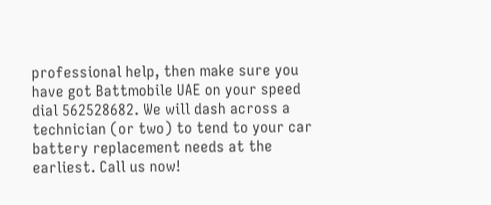professional help, then make sure you have got Battmobile UAE on your speed dial 562528682. We will dash across a technician (or two) to tend to your car battery replacement needs at the earliest. Call us now!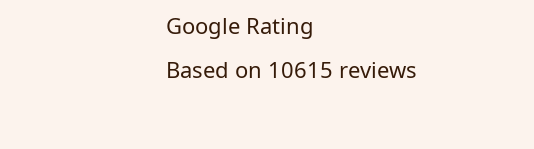Google Rating
Based on 10615 reviews